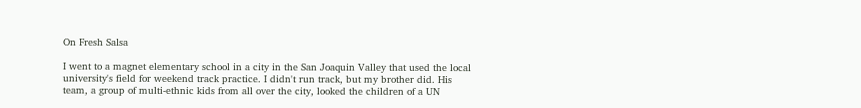On Fresh Salsa

I went to a magnet elementary school in a city in the San Joaquin Valley that used the local university's field for weekend track practice. I didn't run track, but my brother did. His team, a group of multi-ethnic kids from all over the city, looked the children of a UN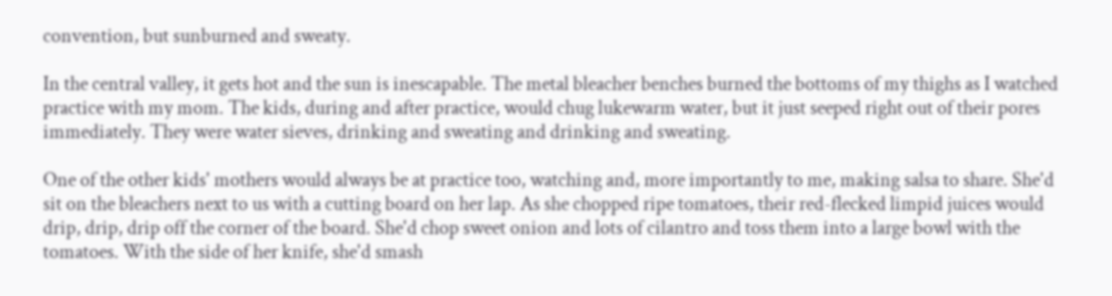convention, but sunburned and sweaty.

In the central valley, it gets hot and the sun is inescapable. The metal bleacher benches burned the bottoms of my thighs as I watched practice with my mom. The kids, during and after practice, would chug lukewarm water, but it just seeped right out of their pores immediately. They were water sieves, drinking and sweating and drinking and sweating.

One of the other kids' mothers would always be at practice too, watching and, more importantly to me, making salsa to share. She'd sit on the bleachers next to us with a cutting board on her lap. As she chopped ripe tomatoes, their red-flecked limpid juices would drip, drip, drip off the corner of the board. She'd chop sweet onion and lots of cilantro and toss them into a large bowl with the tomatoes. With the side of her knife, she'd smash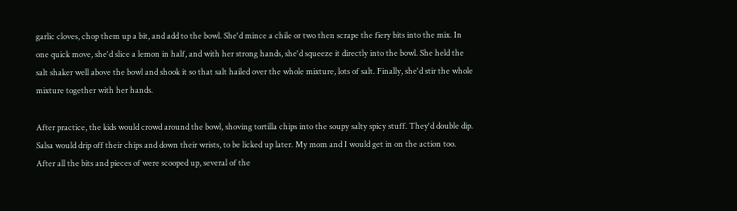garlic cloves, chop them up a bit, and add to the bowl. She'd mince a chile or two then scrape the fiery bits into the mix. In one quick move, she'd slice a lemon in half, and with her strong hands, she'd squeeze it directly into the bowl. She held the salt shaker well above the bowl and shook it so that salt hailed over the whole mixture, lots of salt. Finally, she'd stir the whole mixture together with her hands.

After practice, the kids would crowd around the bowl, shoving tortilla chips into the soupy salty spicy stuff. They'd double dip. Salsa would drip off their chips and down their wrists, to be licked up later. My mom and I would get in on the action too. After all the bits and pieces of were scooped up, several of the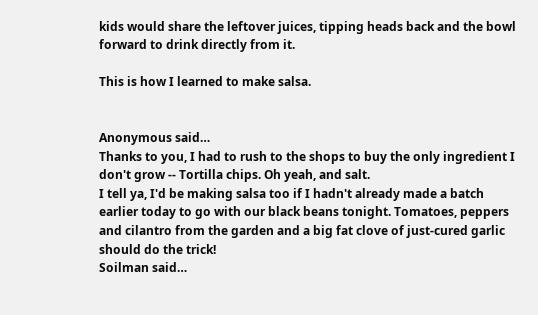kids would share the leftover juices, tipping heads back and the bowl forward to drink directly from it.

This is how I learned to make salsa.


Anonymous said…
Thanks to you, I had to rush to the shops to buy the only ingredient I don't grow -- Tortilla chips. Oh yeah, and salt.
I tell ya, I'd be making salsa too if I hadn't already made a batch earlier today to go with our black beans tonight. Tomatoes, peppers and cilantro from the garden and a big fat clove of just-cured garlic should do the trick!
Soilman said…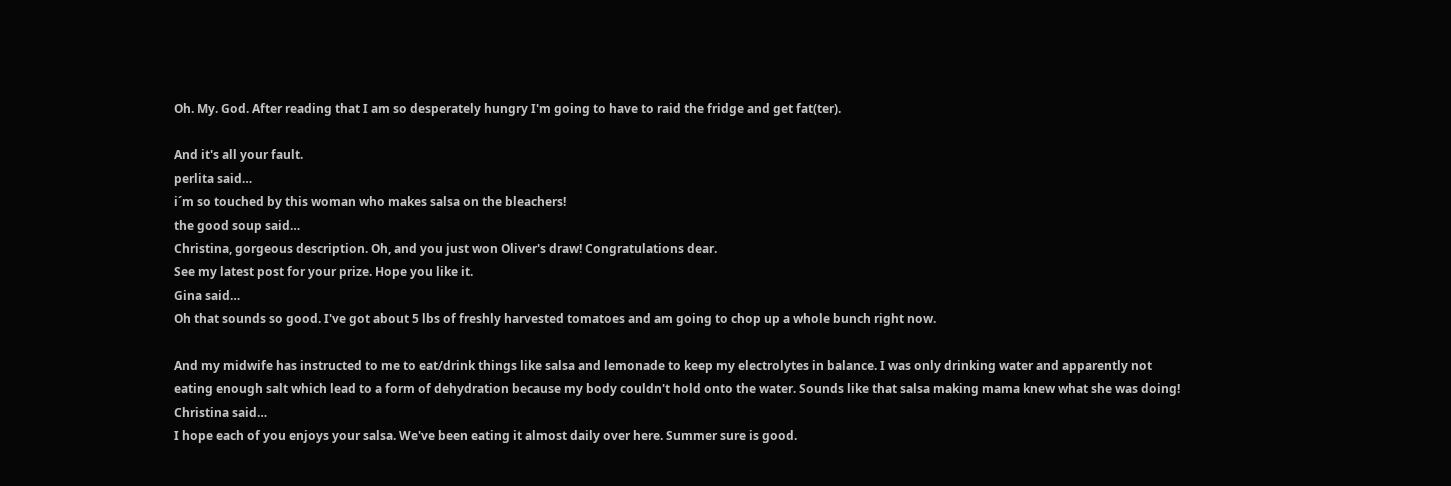Oh. My. God. After reading that I am so desperately hungry I'm going to have to raid the fridge and get fat(ter).

And it's all your fault.
perlita said…
i´m so touched by this woman who makes salsa on the bleachers!
the good soup said…
Christina, gorgeous description. Oh, and you just won Oliver's draw! Congratulations dear.
See my latest post for your prize. Hope you like it.
Gina said…
Oh that sounds so good. I've got about 5 lbs of freshly harvested tomatoes and am going to chop up a whole bunch right now.

And my midwife has instructed to me to eat/drink things like salsa and lemonade to keep my electrolytes in balance. I was only drinking water and apparently not eating enough salt which lead to a form of dehydration because my body couldn't hold onto the water. Sounds like that salsa making mama knew what she was doing!
Christina said…
I hope each of you enjoys your salsa. We've been eating it almost daily over here. Summer sure is good.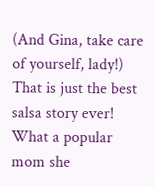(And Gina, take care of yourself, lady!)
That is just the best salsa story ever! What a popular mom she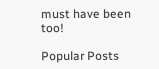must have been too!

Popular Posts